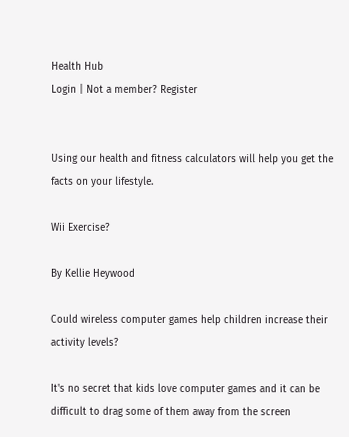Health Hub
Login | Not a member? Register


Using our health and fitness calculators will help you get the facts on your lifestyle.

Wii Exercise?

By Kellie Heywood

Could wireless computer games help children increase their activity levels?

It's no secret that kids love computer games and it can be difficult to drag some of them away from the screen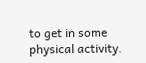to get in some physical activity.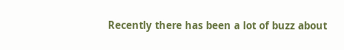Recently there has been a lot of buzz about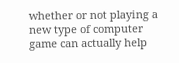whether or not playing a new type of computer game can actually help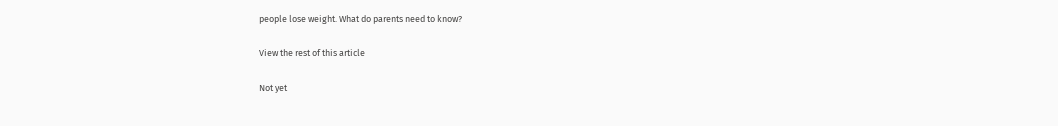people lose weight. What do parents need to know?

View the rest of this article

Not yet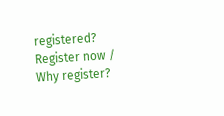registered?
Register now / Why register?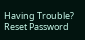Having Trouble? Reset Password